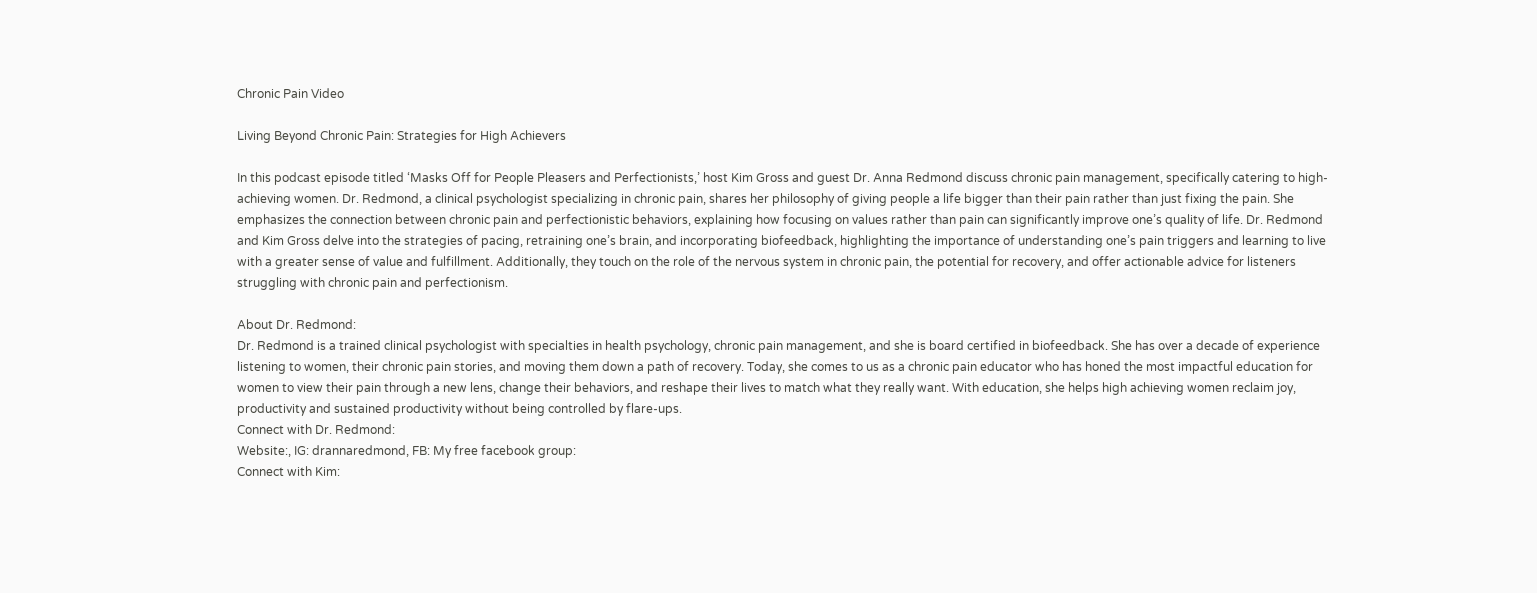Chronic Pain Video

Living Beyond Chronic Pain: Strategies for High Achievers

In this podcast episode titled ‘Masks Off for People Pleasers and Perfectionists,’ host Kim Gross and guest Dr. Anna Redmond discuss chronic pain management, specifically catering to high-achieving women. Dr. Redmond, a clinical psychologist specializing in chronic pain, shares her philosophy of giving people a life bigger than their pain rather than just fixing the pain. She emphasizes the connection between chronic pain and perfectionistic behaviors, explaining how focusing on values rather than pain can significantly improve one’s quality of life. Dr. Redmond and Kim Gross delve into the strategies of pacing, retraining one’s brain, and incorporating biofeedback, highlighting the importance of understanding one’s pain triggers and learning to live with a greater sense of value and fulfillment. Additionally, they touch on the role of the nervous system in chronic pain, the potential for recovery, and offer actionable advice for listeners struggling with chronic pain and perfectionism.

About Dr. Redmond:
Dr. Redmond is a trained clinical psychologist with specialties in health psychology, chronic pain management, and she is board certified in biofeedback. She has over a decade of experience listening to women, their chronic pain stories, and moving them down a path of recovery. Today, she comes to us as a chronic pain educator who has honed the most impactful education for women to view their pain through a new lens, change their behaviors, and reshape their lives to match what they really want. With education, she helps high achieving women reclaim joy, productivity and sustained productivity without being controlled by flare-ups.
Connect with Dr. Redmond:
Website:, IG: drannaredmond, FB: My free facebook group:
Connect with Kim: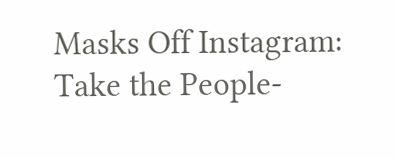Masks Off Instagram:
Take the People-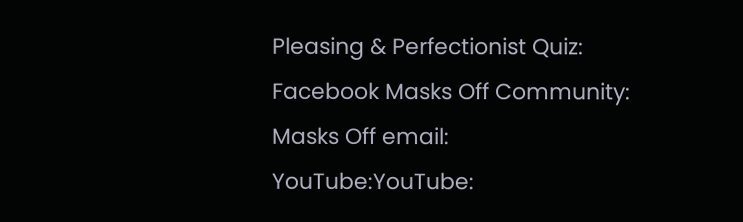Pleasing & Perfectionist Quiz:
Facebook Masks Off Community:
Masks Off email:
YouTube:YouTube: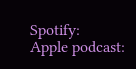Spotify:
Apple podcast: